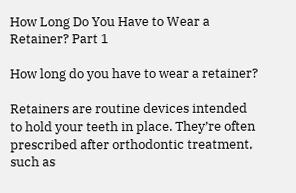How Long Do You Have to Wear a Retainer? Part 1

How long do you have to wear a retainer?

Retainers are routine devices intended to hold your teeth in place. They’re often prescribed after orthodontic treatment, such as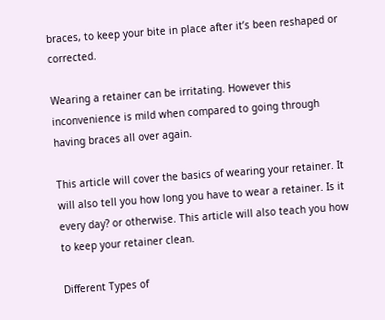braces, to keep your bite in place after it’s been reshaped or corrected.

Wearing a retainer can be irritating. However this inconvenience is mild when compared to going through having braces all over again.

This article will cover the basics of wearing your retainer. It will also tell you how long you have to wear a retainer. Is it every day? or otherwise. This article will also teach you how to keep your retainer clean.

Different Types of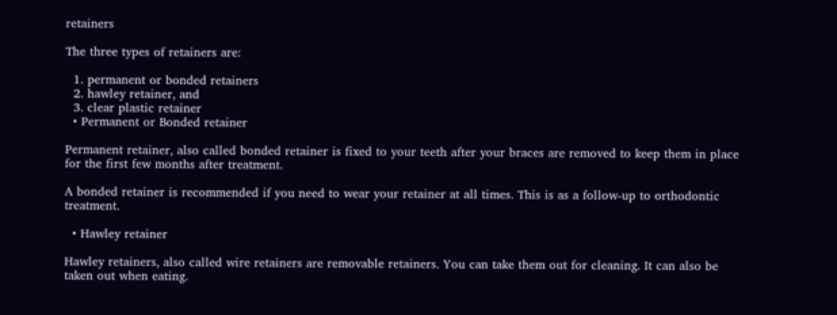retainers

The three types of retainers are:

  1. permanent or bonded retainers
  2. hawley retainer, and
  3. clear plastic retainer
  • Permanent or Bonded retainer

Permanent retainer, also called bonded retainer is fixed to your teeth after your braces are removed to keep them in place for the first few months after treatment.

A bonded retainer is recommended if you need to wear your retainer at all times. This is as a follow-up to orthodontic treatment.

  • Hawley retainer

Hawley retainers, also called wire retainers are removable retainers. You can take them out for cleaning. It can also be taken out when eating.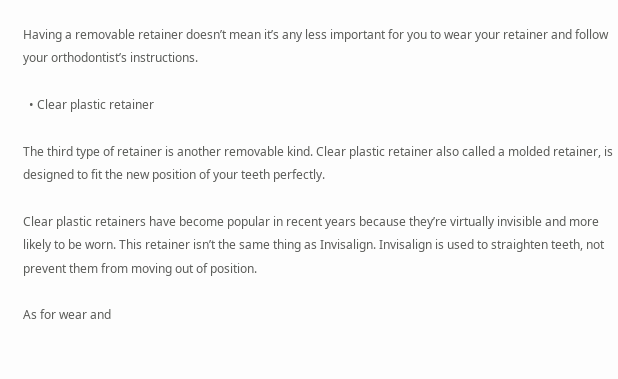Having a removable retainer doesn’t mean it’s any less important for you to wear your retainer and follow your orthodontist’s instructions.

  • Clear plastic retainer

The third type of retainer is another removable kind. Clear plastic retainer also called a molded retainer, is designed to fit the new position of your teeth perfectly.

Clear plastic retainers have become popular in recent years because they’re virtually invisible and more likely to be worn. This retainer isn’t the same thing as Invisalign. Invisalign is used to straighten teeth, not prevent them from moving out of position.

As for wear and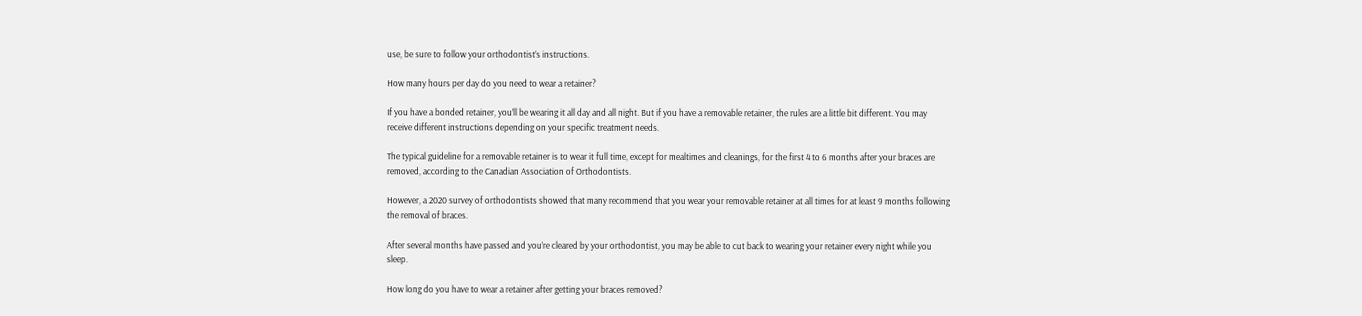use, be sure to follow your orthodontist’s instructions.

How many hours per day do you need to wear a retainer?

If you have a bonded retainer, you’ll be wearing it all day and all night. But if you have a removable retainer, the rules are a little bit different. You may receive different instructions depending on your specific treatment needs.

The typical guideline for a removable retainer is to wear it full time, except for mealtimes and cleanings, for the first 4 to 6 months after your braces are removed, according to the Canadian Association of Orthodontists.

However, a 2020 survey of orthodontists showed that many recommend that you wear your removable retainer at all times for at least 9 months following the removal of braces.

After several months have passed and you’re cleared by your orthodontist, you may be able to cut back to wearing your retainer every night while you sleep.

How long do you have to wear a retainer after getting your braces removed?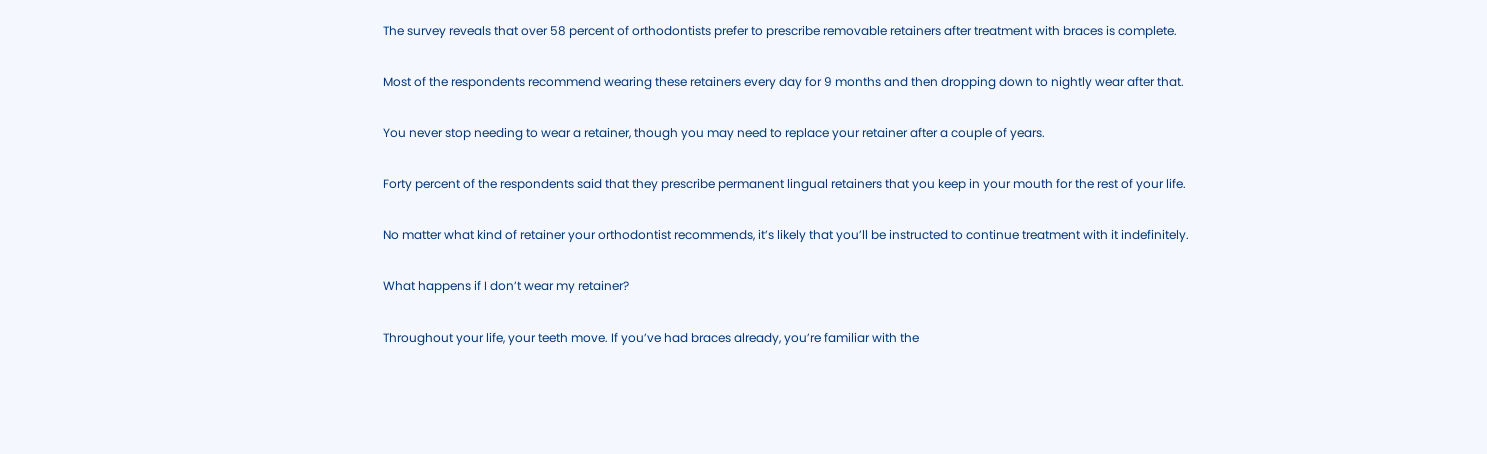The survey reveals that over 58 percent of orthodontists prefer to prescribe removable retainers after treatment with braces is complete.

Most of the respondents recommend wearing these retainers every day for 9 months and then dropping down to nightly wear after that.

You never stop needing to wear a retainer, though you may need to replace your retainer after a couple of years.

Forty percent of the respondents said that they prescribe permanent lingual retainers that you keep in your mouth for the rest of your life.

No matter what kind of retainer your orthodontist recommends, it’s likely that you’ll be instructed to continue treatment with it indefinitely.

What happens if I don’t wear my retainer?

Throughout your life, your teeth move. If you’ve had braces already, you’re familiar with the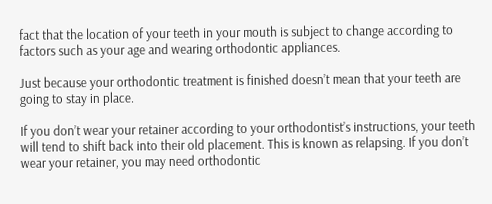fact that the location of your teeth in your mouth is subject to change according to factors such as your age and wearing orthodontic appliances.

Just because your orthodontic treatment is finished doesn’t mean that your teeth are going to stay in place.

If you don’t wear your retainer according to your orthodontist’s instructions, your teeth will tend to shift back into their old placement. This is known as relapsing. If you don’t wear your retainer, you may need orthodontic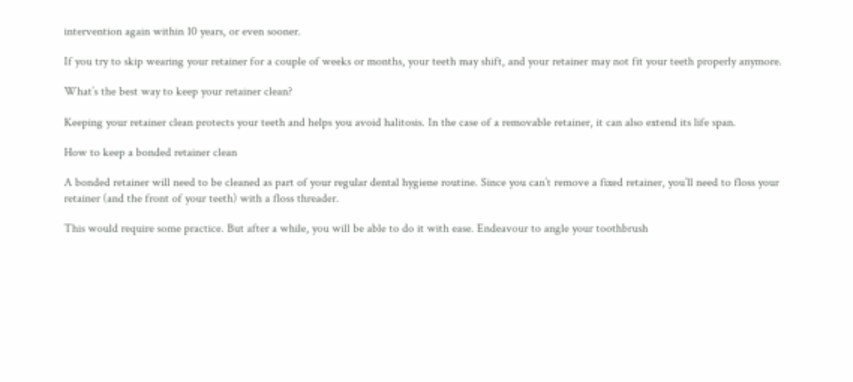intervention again within 10 years, or even sooner.

If you try to skip wearing your retainer for a couple of weeks or months, your teeth may shift, and your retainer may not fit your teeth properly anymore.

What’s the best way to keep your retainer clean?

Keeping your retainer clean protects your teeth and helps you avoid halitosis. In the case of a removable retainer, it can also extend its life span.

How to keep a bonded retainer clean

A bonded retainer will need to be cleaned as part of your regular dental hygiene routine. Since you can’t remove a fixed retainer, you’ll need to floss your retainer (and the front of your teeth) with a floss threader.

This would require some practice. But after a while, you will be able to do it with ease. Endeavour to angle your toothbrush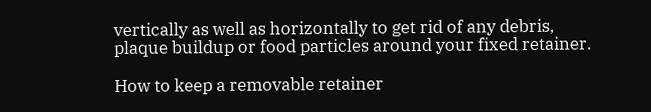vertically as well as horizontally to get rid of any debris, plaque buildup or food particles around your fixed retainer.

How to keep a removable retainer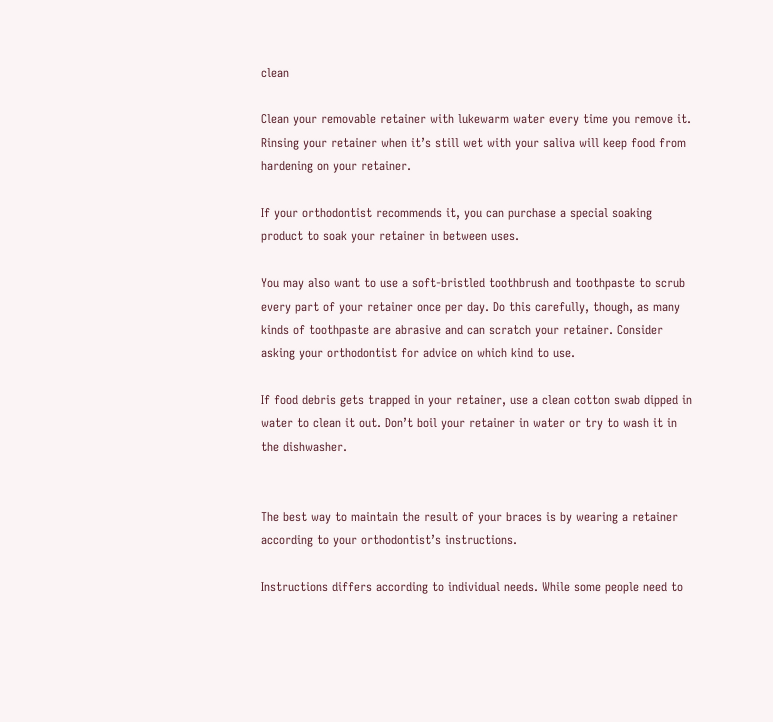clean

Clean your removable retainer with lukewarm water every time you remove it. Rinsing your retainer when it’s still wet with your saliva will keep food from hardening on your retainer.

If your orthodontist recommends it, you can purchase a special soaking product to soak your retainer in between uses.

You may also want to use a soft-bristled toothbrush and toothpaste to scrub every part of your retainer once per day. Do this carefully, though, as many kinds of toothpaste are abrasive and can scratch your retainer. Consider asking your orthodontist for advice on which kind to use.

If food debris gets trapped in your retainer, use a clean cotton swab dipped in water to clean it out. Don’t boil your retainer in water or try to wash it in the dishwasher.


The best way to maintain the result of your braces is by wearing a retainer according to your orthodontist’s instructions.

Instructions differs according to individual needs. While some people need to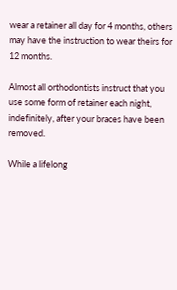wear a retainer all day for 4 months, others may have the instruction to wear theirs for 12 months.

Almost all orthodontists instruct that you use some form of retainer each night, indefinitely, after your braces have been removed.

While a lifelong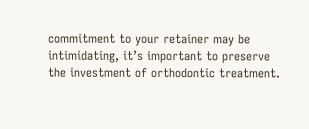commitment to your retainer may be intimidating, it’s important to preserve the investment of orthodontic treatment.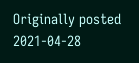Originally posted 2021-04-28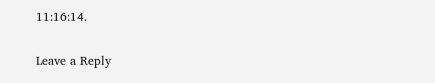11:16:14.

Leave a Reply